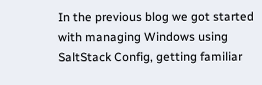In the previous blog we got started with managing Windows using SaltStack Config, getting familiar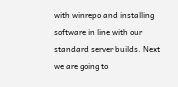with winrepo and installing software in line with our standard server builds. Next we are going to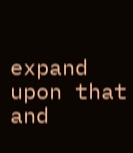expand upon that and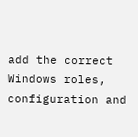add the correct Windows roles, configuration and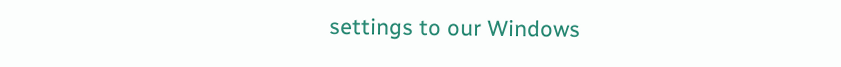settings to our Windows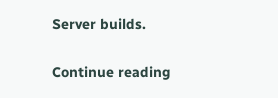Server builds.

Continue reading